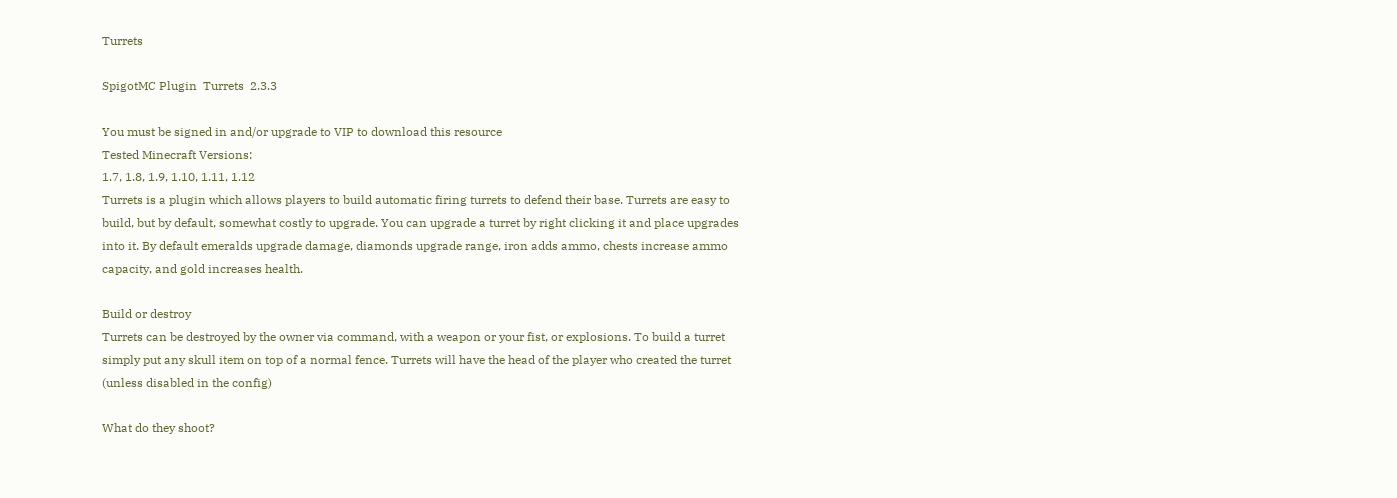Turrets

SpigotMC Plugin  Turrets  2.3.3

You must be signed in and/or upgrade to VIP to download this resource
Tested Minecraft Versions:
1.7, 1.8, 1.9, 1.10, 1.11, 1.12
Turrets is a plugin which allows players to build automatic firing turrets to defend their base. Turrets are easy to build, but by default, somewhat costly to upgrade. You can upgrade a turret by right clicking it and place upgrades into it. By default emeralds upgrade damage, diamonds upgrade range, iron adds ammo, chests increase ammo capacity, and gold increases health.

Build or destroy
Turrets can be destroyed by the owner via command, with a weapon or your fist, or explosions. To build a turret simply put any skull item on top of a normal fence. Turrets will have the head of the player who created the turret (unless disabled in the config)

What do they shoot?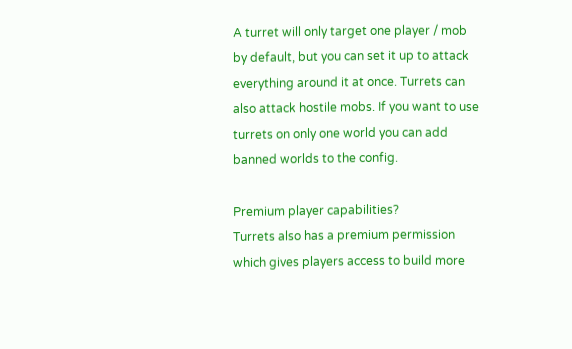A turret will only target one player / mob by default, but you can set it up to attack everything around it at once. Turrets can also attack hostile mobs. If you want to use turrets on only one world you can add banned worlds to the config.

Premium player capabilities?
Turrets also has a premium permission which gives players access to build more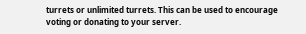turrets or unlimited turrets. This can be used to encourage voting or donating to your server.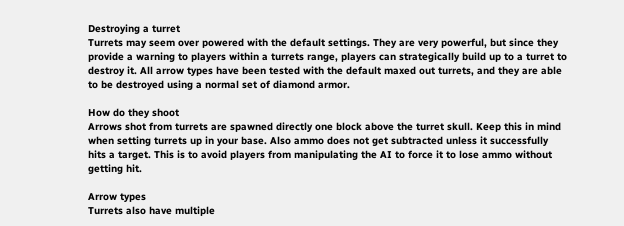Destroying a turret
Turrets may seem over powered with the default settings. They are very powerful, but since they provide a warning to players within a turrets range, players can strategically build up to a turret to destroy it. All arrow types have been tested with the default maxed out turrets, and they are able to be destroyed using a normal set of diamond armor.

How do they shoot
Arrows shot from turrets are spawned directly one block above the turret skull. Keep this in mind when setting turrets up in your base. Also ammo does not get subtracted unless it successfully hits a target. This is to avoid players from manipulating the AI to force it to lose ammo without getting hit.

Arrow types
Turrets also have multiple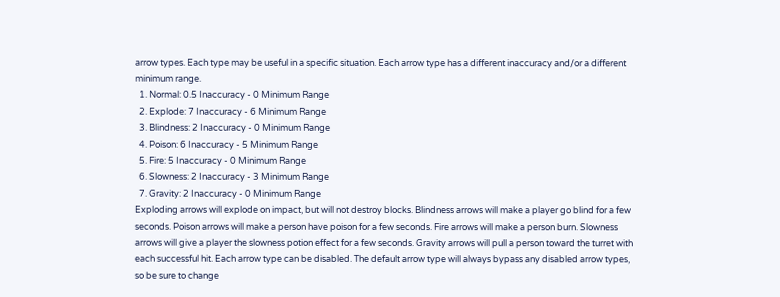arrow types. Each type may be useful in a specific situation. Each arrow type has a different inaccuracy and/or a different minimum range.
  1. Normal: 0.5 Inaccuracy - 0 Minimum Range
  2. Explode: 7 Inaccuracy - 6 Minimum Range
  3. Blindness: 2 Inaccuracy - 0 Minimum Range
  4. Poison: 6 Inaccuracy - 5 Minimum Range
  5. Fire: 5 Inaccuracy - 0 Minimum Range
  6. Slowness: 2 Inaccuracy - 3 Minimum Range
  7. Gravity: 2 Inaccuracy - 0 Minimum Range
Exploding arrows will explode on impact, but will not destroy blocks. Blindness arrows will make a player go blind for a few seconds. Poison arrows will make a person have poison for a few seconds. Fire arrows will make a person burn. Slowness arrows will give a player the slowness potion effect for a few seconds. Gravity arrows will pull a person toward the turret with each successful hit. Each arrow type can be disabled. The default arrow type will always bypass any disabled arrow types, so be sure to change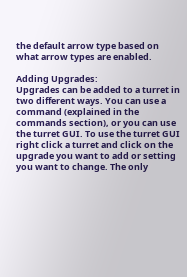the default arrow type based on what arrow types are enabled.

Adding Upgrades:
Upgrades can be added to a turret in two different ways. You can use a command (explained in the commands section), or you can use the turret GUI. To use the turret GUI right click a turret and click on the upgrade you want to add or setting you want to change. The only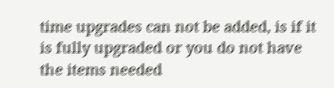time upgrades can not be added, is if it is fully upgraded or you do not have the items needed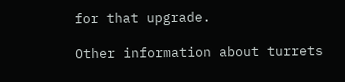for that upgrade.

Other information about turrets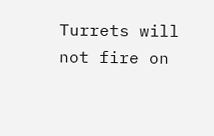Turrets will not fire on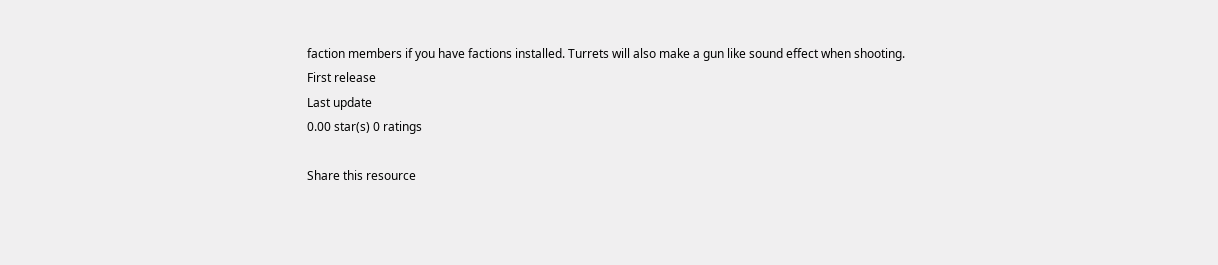faction members if you have factions installed. Turrets will also make a gun like sound effect when shooting.
First release
Last update
0.00 star(s) 0 ratings

Share this resource